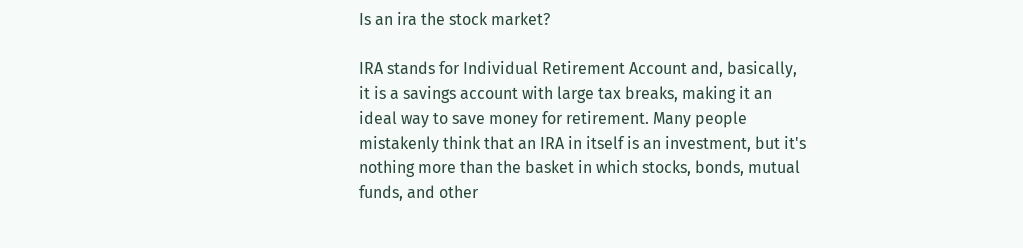Is an ira the stock market?

IRA stands for Individual Retirement Account and, basically, it is a savings account with large tax breaks, making it an ideal way to save money for retirement. Many people mistakenly think that an IRA in itself is an investment, but it's nothing more than the basket in which stocks, bonds, mutual funds, and other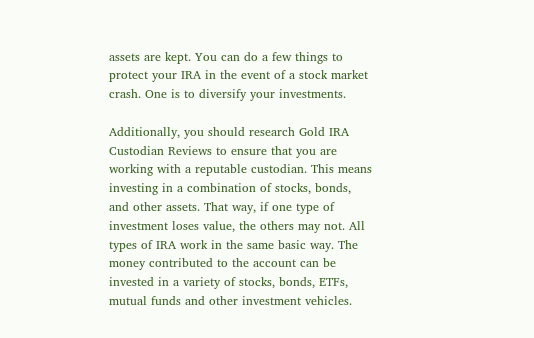assets are kept. You can do a few things to protect your IRA in the event of a stock market crash. One is to diversify your investments.

Additionally, you should research Gold IRA Custodian Reviews to ensure that you are working with a reputable custodian. This means investing in a combination of stocks, bonds, and other assets. That way, if one type of investment loses value, the others may not. All types of IRA work in the same basic way. The money contributed to the account can be invested in a variety of stocks, bonds, ETFs, mutual funds and other investment vehicles.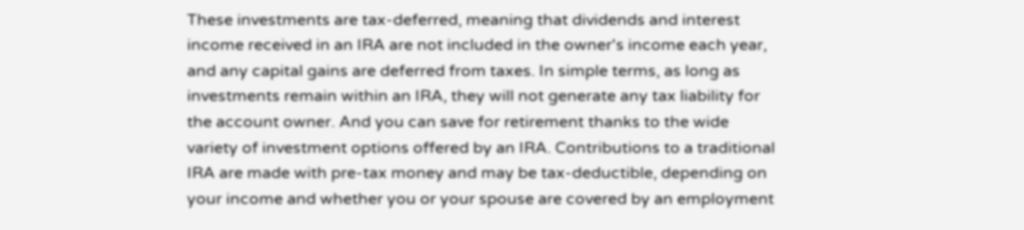These investments are tax-deferred, meaning that dividends and interest income received in an IRA are not included in the owner's income each year, and any capital gains are deferred from taxes. In simple terms, as long as investments remain within an IRA, they will not generate any tax liability for the account owner. And you can save for retirement thanks to the wide variety of investment options offered by an IRA. Contributions to a traditional IRA are made with pre-tax money and may be tax-deductible, depending on your income and whether you or your spouse are covered by an employment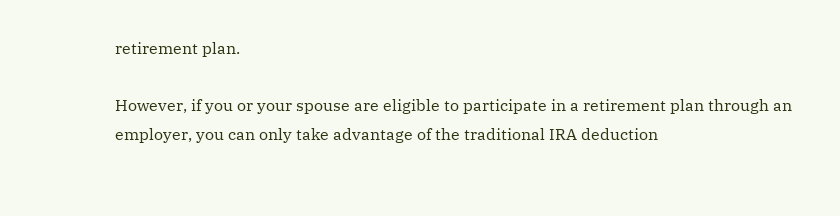retirement plan.

However, if you or your spouse are eligible to participate in a retirement plan through an employer, you can only take advantage of the traditional IRA deduction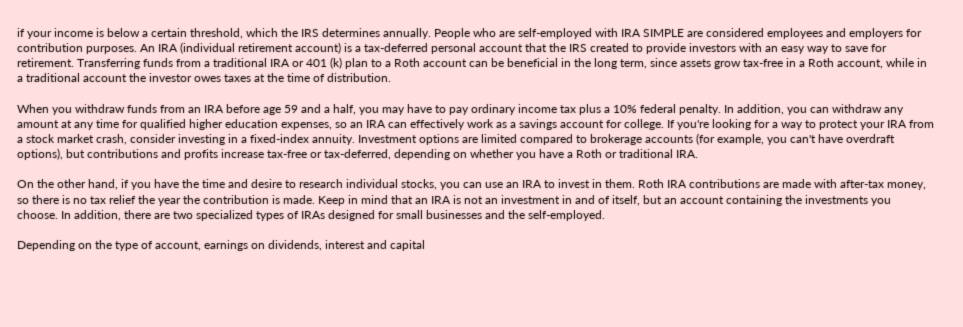if your income is below a certain threshold, which the IRS determines annually. People who are self-employed with IRA SIMPLE are considered employees and employers for contribution purposes. An IRA (individual retirement account) is a tax-deferred personal account that the IRS created to provide investors with an easy way to save for retirement. Transferring funds from a traditional IRA or 401 (k) plan to a Roth account can be beneficial in the long term, since assets grow tax-free in a Roth account, while in a traditional account the investor owes taxes at the time of distribution.

When you withdraw funds from an IRA before age 59 and a half, you may have to pay ordinary income tax plus a 10% federal penalty. In addition, you can withdraw any amount at any time for qualified higher education expenses, so an IRA can effectively work as a savings account for college. If you're looking for a way to protect your IRA from a stock market crash, consider investing in a fixed-index annuity. Investment options are limited compared to brokerage accounts (for example, you can't have overdraft options), but contributions and profits increase tax-free or tax-deferred, depending on whether you have a Roth or traditional IRA.

On the other hand, if you have the time and desire to research individual stocks, you can use an IRA to invest in them. Roth IRA contributions are made with after-tax money, so there is no tax relief the year the contribution is made. Keep in mind that an IRA is not an investment in and of itself, but an account containing the investments you choose. In addition, there are two specialized types of IRAs designed for small businesses and the self-employed.

Depending on the type of account, earnings on dividends, interest and capital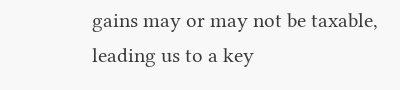gains may or may not be taxable, leading us to a key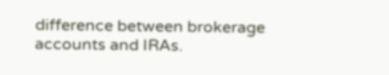difference between brokerage accounts and IRAs.